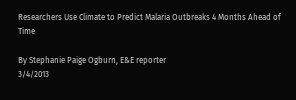Researchers Use Climate to Predict Malaria Outbreaks 4 Months Ahead of Time

By Stephanie Paige Ogburn, E&E reporter
3/4/2013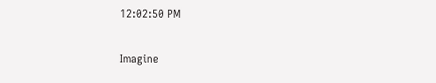12:02:50 PM

Imagine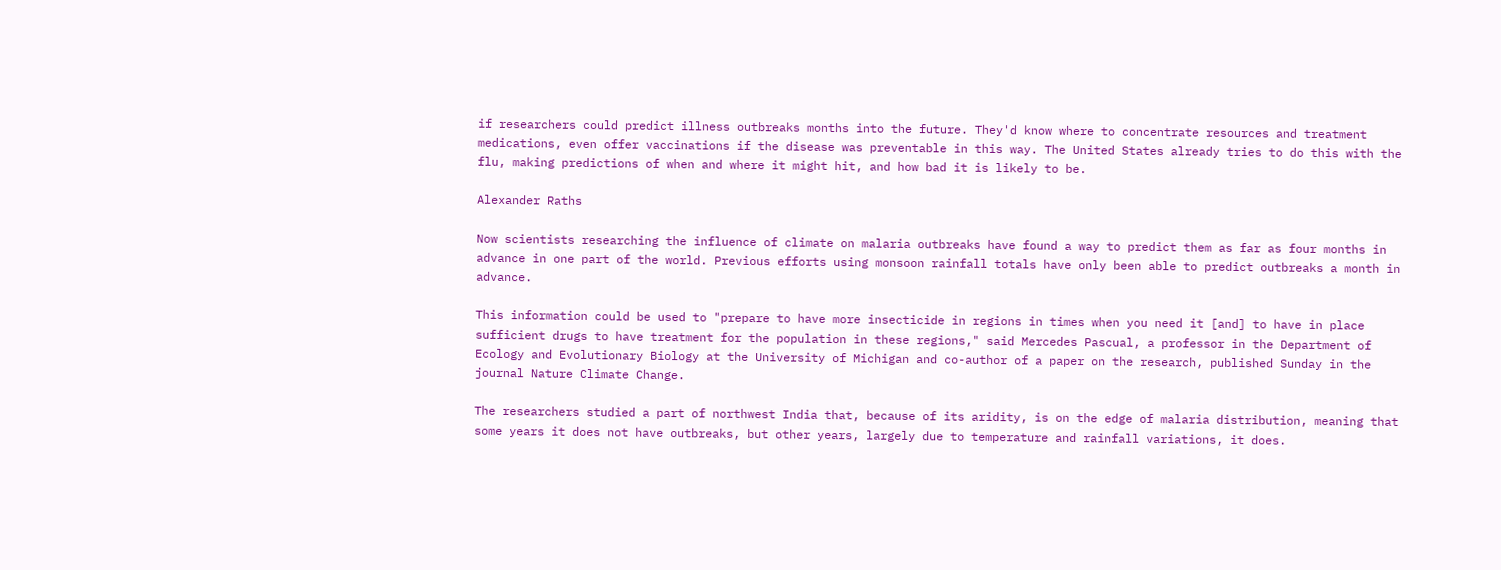if researchers could predict illness outbreaks months into the future. They'd know where to concentrate resources and treatment medications, even offer vaccinations if the disease was preventable in this way. The United States already tries to do this with the flu, making predictions of when and where it might hit, and how bad it is likely to be.

Alexander Raths

Now scientists researching the influence of climate on malaria outbreaks have found a way to predict them as far as four months in advance in one part of the world. Previous efforts using monsoon rainfall totals have only been able to predict outbreaks a month in advance.

This information could be used to "prepare to have more insecticide in regions in times when you need it [and] to have in place sufficient drugs to have treatment for the population in these regions," said Mercedes Pascual, a professor in the Department of Ecology and Evolutionary Biology at the University of Michigan and co-author of a paper on the research, published Sunday in the journal Nature Climate Change.

The researchers studied a part of northwest India that, because of its aridity, is on the edge of malaria distribution, meaning that some years it does not have outbreaks, but other years, largely due to temperature and rainfall variations, it does.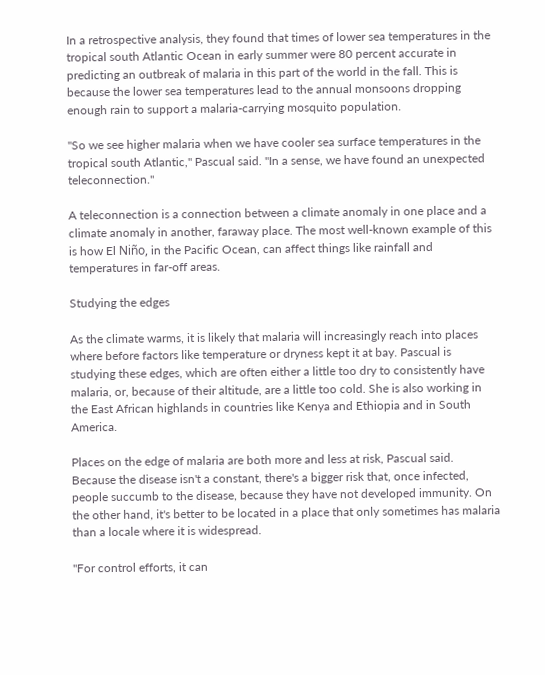In a retrospective analysis, they found that times of lower sea temperatures in the tropical south Atlantic Ocean in early summer were 80 percent accurate in predicting an outbreak of malaria in this part of the world in the fall. This is because the lower sea temperatures lead to the annual monsoons dropping enough rain to support a malaria-carrying mosquito population.

"So we see higher malaria when we have cooler sea surface temperatures in the tropical south Atlantic," Pascual said. "In a sense, we have found an unexpected teleconnection."

A teleconnection is a connection between a climate anomaly in one place and a climate anomaly in another, faraway place. The most well-known example of this is how El Niño, in the Pacific Ocean, can affect things like rainfall and temperatures in far-off areas.

Studying the edges

As the climate warms, it is likely that malaria will increasingly reach into places where before factors like temperature or dryness kept it at bay. Pascual is studying these edges, which are often either a little too dry to consistently have malaria, or, because of their altitude, are a little too cold. She is also working in the East African highlands in countries like Kenya and Ethiopia and in South America.

Places on the edge of malaria are both more and less at risk, Pascual said. Because the disease isn't a constant, there's a bigger risk that, once infected, people succumb to the disease, because they have not developed immunity. On the other hand, it's better to be located in a place that only sometimes has malaria than a locale where it is widespread.

"For control efforts, it can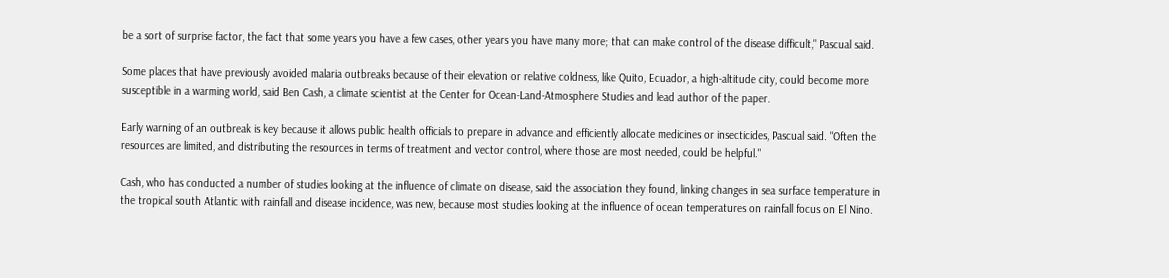be a sort of surprise factor, the fact that some years you have a few cases, other years you have many more; that can make control of the disease difficult," Pascual said.

Some places that have previously avoided malaria outbreaks because of their elevation or relative coldness, like Quito, Ecuador, a high-altitude city, could become more susceptible in a warming world, said Ben Cash, a climate scientist at the Center for Ocean-Land-Atmosphere Studies and lead author of the paper.

Early warning of an outbreak is key because it allows public health officials to prepare in advance and efficiently allocate medicines or insecticides, Pascual said. "Often the resources are limited, and distributing the resources in terms of treatment and vector control, where those are most needed, could be helpful."

Cash, who has conducted a number of studies looking at the influence of climate on disease, said the association they found, linking changes in sea surface temperature in the tropical south Atlantic with rainfall and disease incidence, was new, because most studies looking at the influence of ocean temperatures on rainfall focus on El Nino.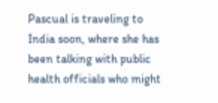Pascual is traveling to India soon, where she has been talking with public health officials who might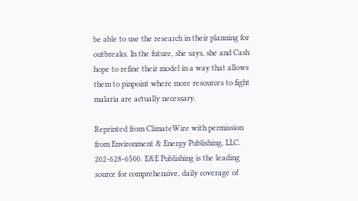be able to use the research in their planning for outbreaks. In the future, she says, she and Cash hope to refine their model in a way that allows them to pinpoint where more resources to fight malaria are actually necessary.

Reprinted from ClimateWire with permission from Environment & Energy Publishing, LLC. 202-628-6500. E&E Publishing is the leading source for comprehensive, daily coverage of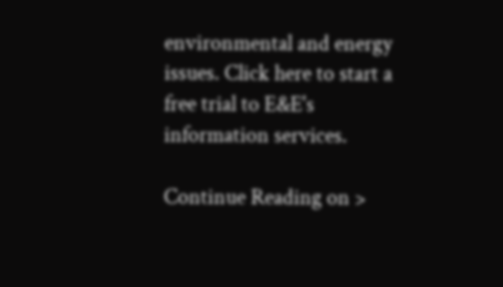environmental and energy issues. Click here to start a free trial to E&E's information services.

Continue Reading on >